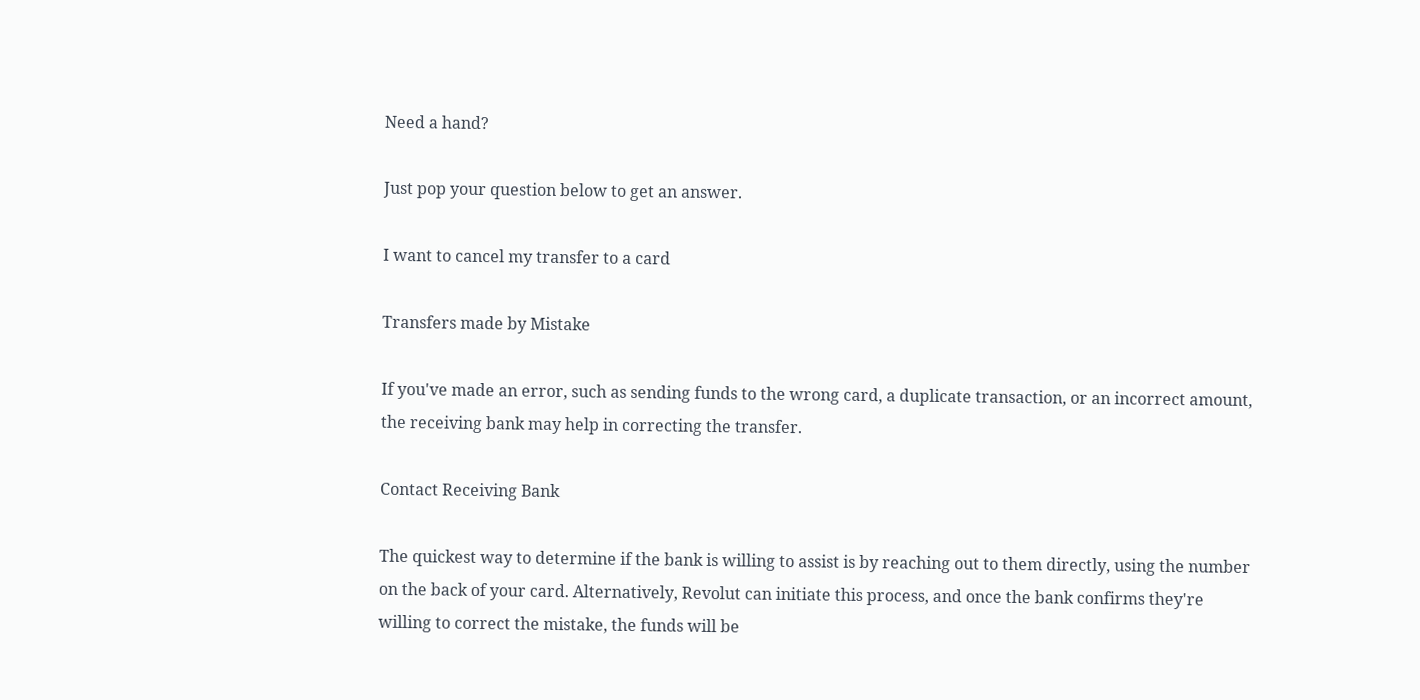Need a hand?

Just pop your question below to get an answer.

I want to cancel my transfer to a card

Transfers made by Mistake

If you've made an error, such as sending funds to the wrong card, a duplicate transaction, or an incorrect amount, the receiving bank may help in correcting the transfer.

Contact Receiving Bank

The quickest way to determine if the bank is willing to assist is by reaching out to them directly, using the number on the back of your card. Alternatively, Revolut can initiate this process, and once the bank confirms they're willing to correct the mistake, the funds will be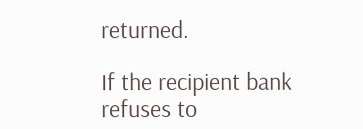returned.

If the recipient bank refuses to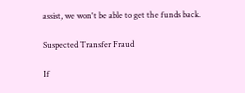assist, we won't be able to get the funds back.

Suspected Transfer Fraud

If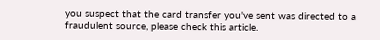you suspect that the card transfer you've sent was directed to a fraudulent source, please check this article.